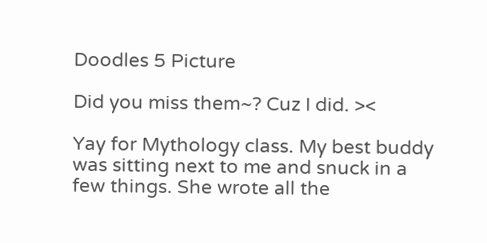Doodles 5 Picture

Did you miss them~? Cuz I did. ><

Yay for Mythology class. My best buddy was sitting next to me and snuck in a few things. She wrote all the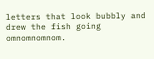letters that look bubbly and drew the fish going omnomnomnom.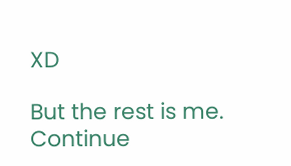XD

But the rest is me.
Continue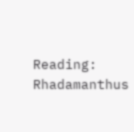Reading: Rhadamanthus